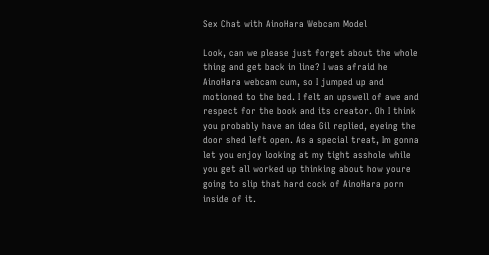Sex Chat with AinoHara Webcam Model

Look, can we please just forget about the whole thing and get back in line? I was afraid he AinoHara webcam cum, so I jumped up and motioned to the bed. I felt an upswell of awe and respect for the book and its creator. Oh I think you probably have an idea Gil replied, eyeing the door shed left open. As a special treat, Im gonna let you enjoy looking at my tight asshole while you get all worked up thinking about how youre going to slip that hard cock of AinoHara porn inside of it.